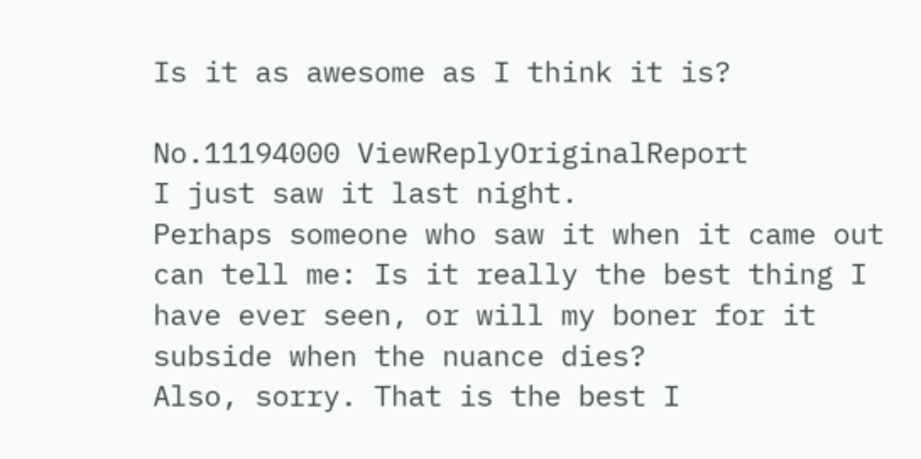Is it as awesome as I think it is?

No.11194000 ViewReplyOriginalReport
I just saw it last night.
Perhaps someone who saw it when it came out can tell me: Is it really the best thing I have ever seen, or will my boner for it subside when the nuance dies?
Also, sorry. That is the best I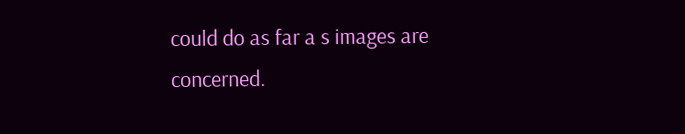could do as far a s images are concerned.